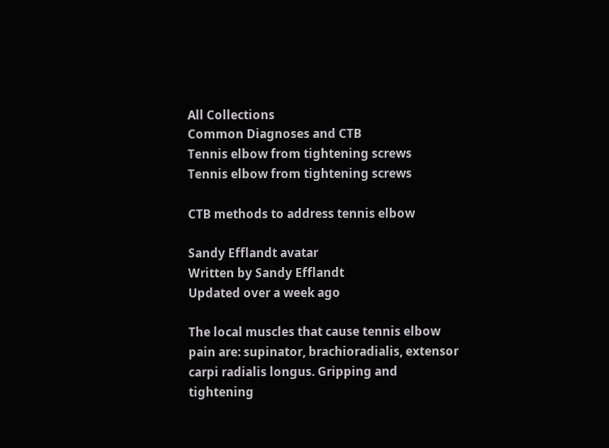All Collections
Common Diagnoses and CTB
Tennis elbow from tightening screws
Tennis elbow from tightening screws

CTB methods to address tennis elbow

Sandy Efflandt avatar
Written by Sandy Efflandt
Updated over a week ago

The local muscles that cause tennis elbow pain are: supinator, brachioradialis, extensor carpi radialis longus. Gripping and tightening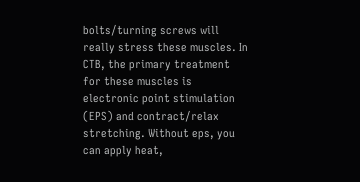bolts/turning screws will really stress these muscles. In CTB, the primary treatment for these muscles is electronic point stimulation (EPS) and contract/relax stretching. Without eps, you can apply heat,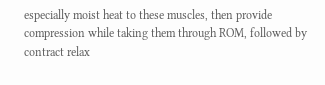especially moist heat to these muscles, then provide compression while taking them through ROM, followed by contract relax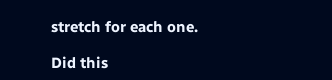stretch for each one.

Did this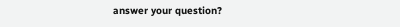answer your question?